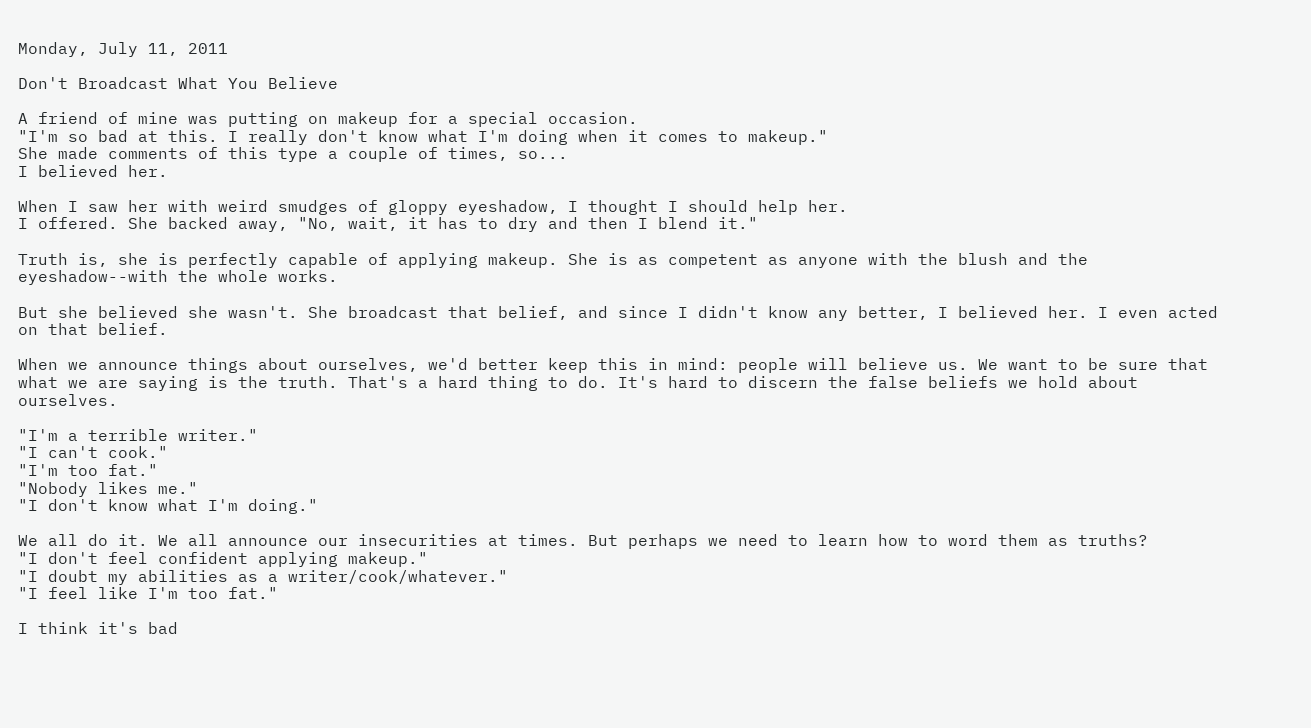Monday, July 11, 2011

Don't Broadcast What You Believe

A friend of mine was putting on makeup for a special occasion.
"I'm so bad at this. I really don't know what I'm doing when it comes to makeup."
She made comments of this type a couple of times, so...
I believed her.

When I saw her with weird smudges of gloppy eyeshadow, I thought I should help her.
I offered. She backed away, "No, wait, it has to dry and then I blend it."

Truth is, she is perfectly capable of applying makeup. She is as competent as anyone with the blush and the eyeshadow--with the whole works.

But she believed she wasn't. She broadcast that belief, and since I didn't know any better, I believed her. I even acted on that belief.

When we announce things about ourselves, we'd better keep this in mind: people will believe us. We want to be sure that what we are saying is the truth. That's a hard thing to do. It's hard to discern the false beliefs we hold about ourselves.

"I'm a terrible writer."
"I can't cook."
"I'm too fat."
"Nobody likes me."
"I don't know what I'm doing."

We all do it. We all announce our insecurities at times. But perhaps we need to learn how to word them as truths?
"I don't feel confident applying makeup."
"I doubt my abilities as a writer/cook/whatever."
"I feel like I'm too fat."

I think it's bad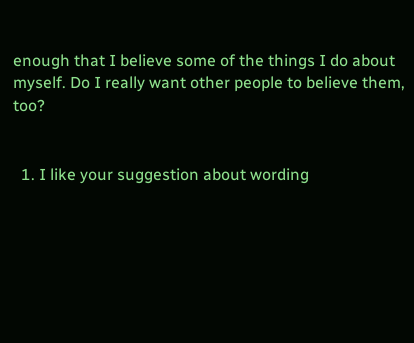enough that I believe some of the things I do about myself. Do I really want other people to believe them, too?


  1. I like your suggestion about wording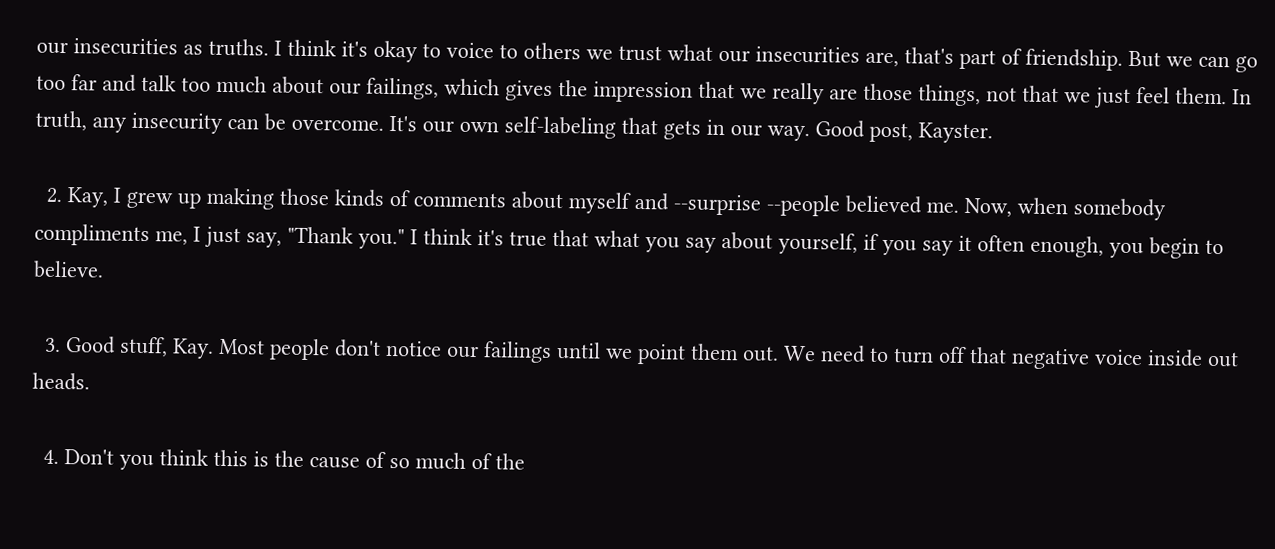our insecurities as truths. I think it's okay to voice to others we trust what our insecurities are, that's part of friendship. But we can go too far and talk too much about our failings, which gives the impression that we really are those things, not that we just feel them. In truth, any insecurity can be overcome. It's our own self-labeling that gets in our way. Good post, Kayster.

  2. Kay, I grew up making those kinds of comments about myself and --surprise --people believed me. Now, when somebody compliments me, I just say, "Thank you." I think it's true that what you say about yourself, if you say it often enough, you begin to believe.

  3. Good stuff, Kay. Most people don't notice our failings until we point them out. We need to turn off that negative voice inside out heads.

  4. Don't you think this is the cause of so much of the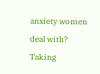anxiety women deal with? Taking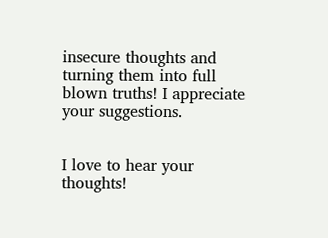insecure thoughts and turning them into full blown truths! I appreciate your suggestions.


I love to hear your thoughts!